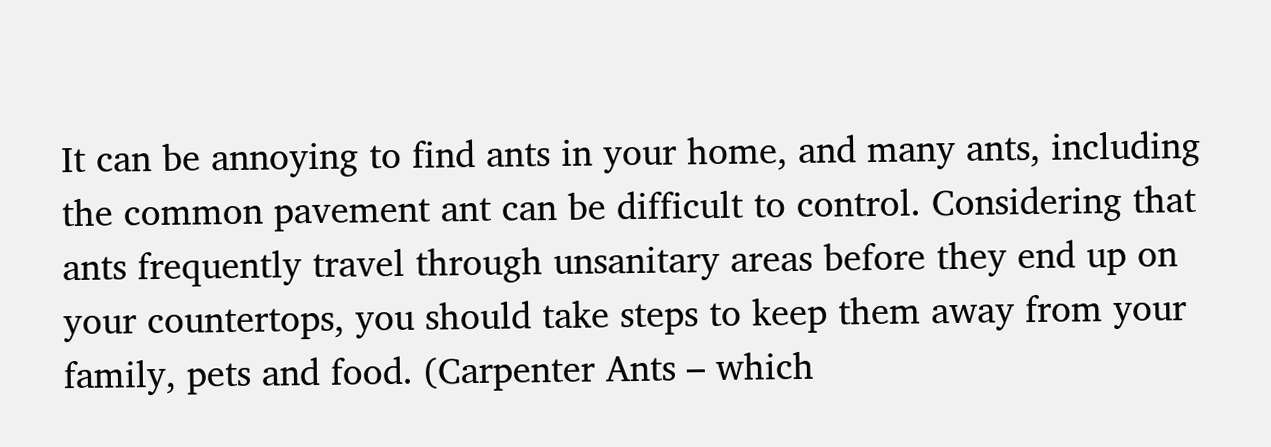It can be annoying to find ants in your home, and many ants, including the common pavement ant can be difficult to control. Considering that ants frequently travel through unsanitary areas before they end up on your countertops, you should take steps to keep them away from your family, pets and food. (Carpenter Ants – which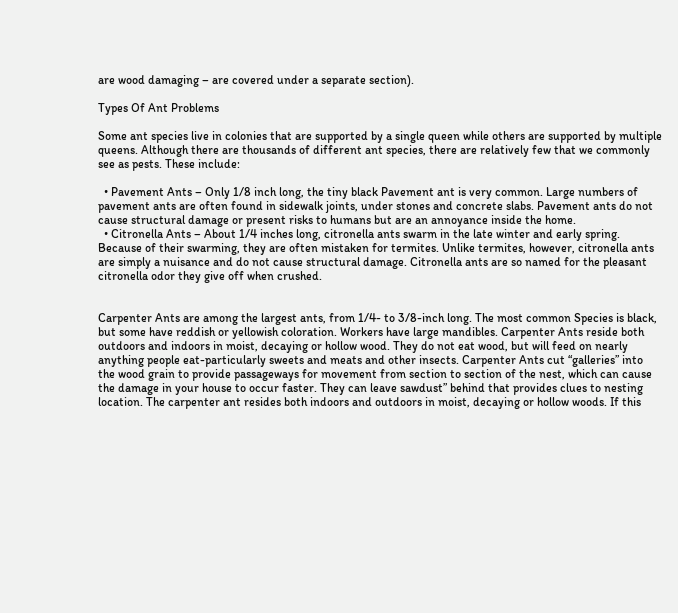are wood damaging – are covered under a separate section).

Types Of Ant Problems

Some ant species live in colonies that are supported by a single queen while others are supported by multiple queens. Although there are thousands of different ant species, there are relatively few that we commonly see as pests. These include:

  • Pavement Ants – Only 1/8 inch long, the tiny black Pavement ant is very common. Large numbers of pavement ants are often found in sidewalk joints, under stones and concrete slabs. Pavement ants do not cause structural damage or present risks to humans but are an annoyance inside the home.
  • Citronella Ants – About 1/4 inches long, citronella ants swarm in the late winter and early spring. Because of their swarming, they are often mistaken for termites. Unlike termites, however, citronella ants are simply a nuisance and do not cause structural damage. Citronella ants are so named for the pleasant citronella odor they give off when crushed.


Carpenter Ants are among the largest ants, from 1/4- to 3/8-inch long. The most common Species is black, but some have reddish or yellowish coloration. Workers have large mandibles. Carpenter Ants reside both outdoors and indoors in moist, decaying or hollow wood. They do not eat wood, but will feed on nearly anything people eat-particularly sweets and meats and other insects. Carpenter Ants cut “galleries” into the wood grain to provide passageways for movement from section to section of the nest, which can cause the damage in your house to occur faster. They can leave sawdust” behind that provides clues to nesting location. The carpenter ant resides both indoors and outdoors in moist, decaying or hollow woods. If this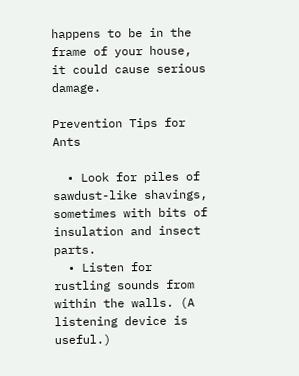happens to be in the frame of your house, it could cause serious damage.

Prevention Tips for Ants

  • Look for piles of sawdust-like shavings, sometimes with bits of insulation and insect parts.
  • Listen for rustling sounds from within the walls. (A listening device is useful.)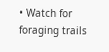• Watch for foraging trails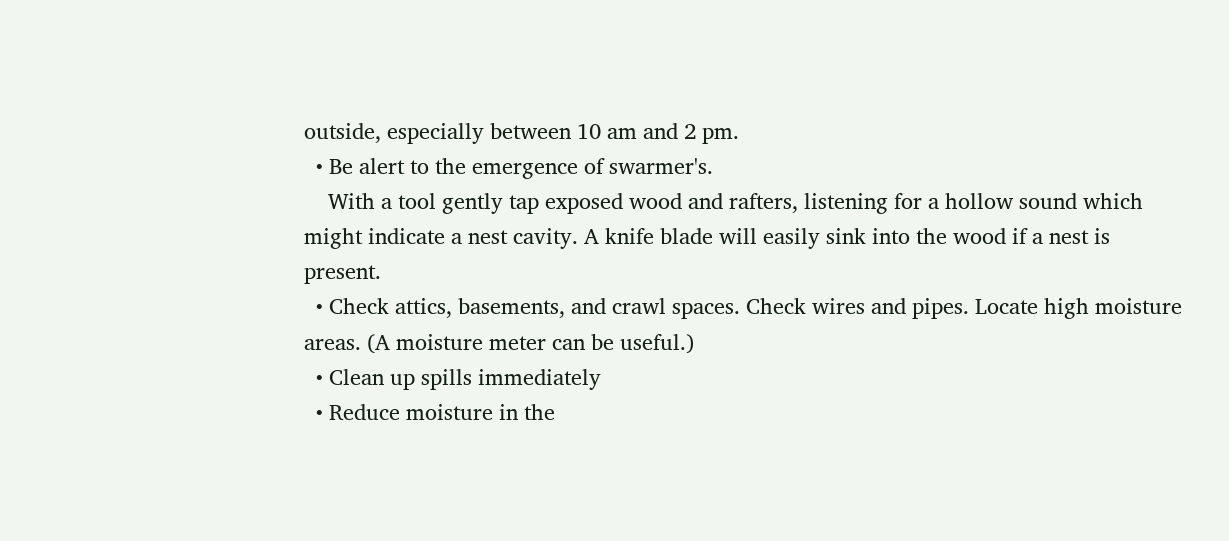outside, especially between 10 am and 2 pm.
  • Be alert to the emergence of swarmer's.
    With a tool gently tap exposed wood and rafters, listening for a hollow sound which might indicate a nest cavity. A knife blade will easily sink into the wood if a nest is present.
  • Check attics, basements, and crawl spaces. Check wires and pipes. Locate high moisture areas. (A moisture meter can be useful.)
  • Clean up spills immediately
  • Reduce moisture in the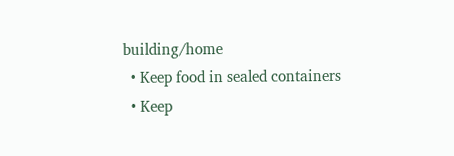building/home
  • Keep food in sealed containers
  • Keep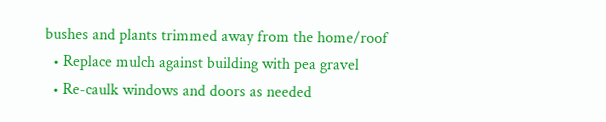bushes and plants trimmed away from the home/roof
  • Replace mulch against building with pea gravel
  • Re-caulk windows and doors as needed